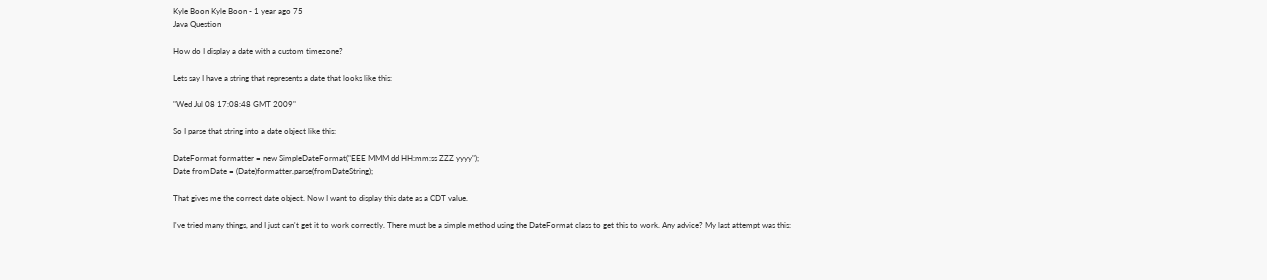Kyle Boon Kyle Boon - 1 year ago 75
Java Question

How do I display a date with a custom timezone?

Lets say I have a string that represents a date that looks like this:

"Wed Jul 08 17:08:48 GMT 2009"

So I parse that string into a date object like this:

DateFormat formatter = new SimpleDateFormat("EEE MMM dd HH:mm:ss ZZZ yyyy");
Date fromDate = (Date)formatter.parse(fromDateString);

That gives me the correct date object. Now I want to display this date as a CDT value.

I've tried many things, and I just can't get it to work correctly. There must be a simple method using the DateFormat class to get this to work. Any advice? My last attempt was this: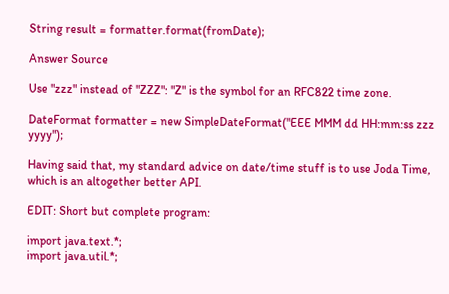String result = formatter.format(fromDate);

Answer Source

Use "zzz" instead of "ZZZ": "Z" is the symbol for an RFC822 time zone.

DateFormat formatter = new SimpleDateFormat("EEE MMM dd HH:mm:ss zzz yyyy");

Having said that, my standard advice on date/time stuff is to use Joda Time, which is an altogether better API.

EDIT: Short but complete program:

import java.text.*;
import java.util.*;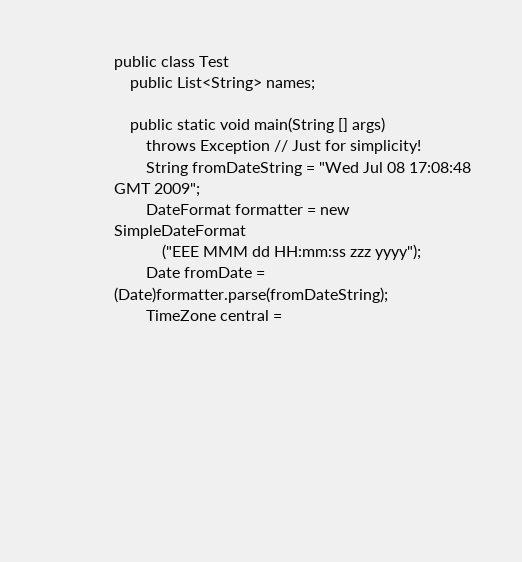public class Test
    public List<String> names;

    public static void main(String [] args)
        throws Exception // Just for simplicity!
        String fromDateString = "Wed Jul 08 17:08:48 GMT 2009";
        DateFormat formatter = new SimpleDateFormat
            ("EEE MMM dd HH:mm:ss zzz yyyy");
        Date fromDate = (Date)formatter.parse(fromDateString);
        TimeZone central =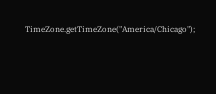TimeZone.getTimeZone("America/Chicago");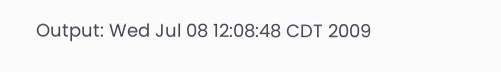Output: Wed Jul 08 12:08:48 CDT 2009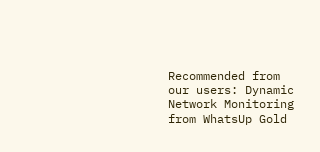Recommended from our users: Dynamic Network Monitoring from WhatsUp Gold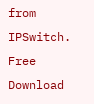from IPSwitch. Free Download